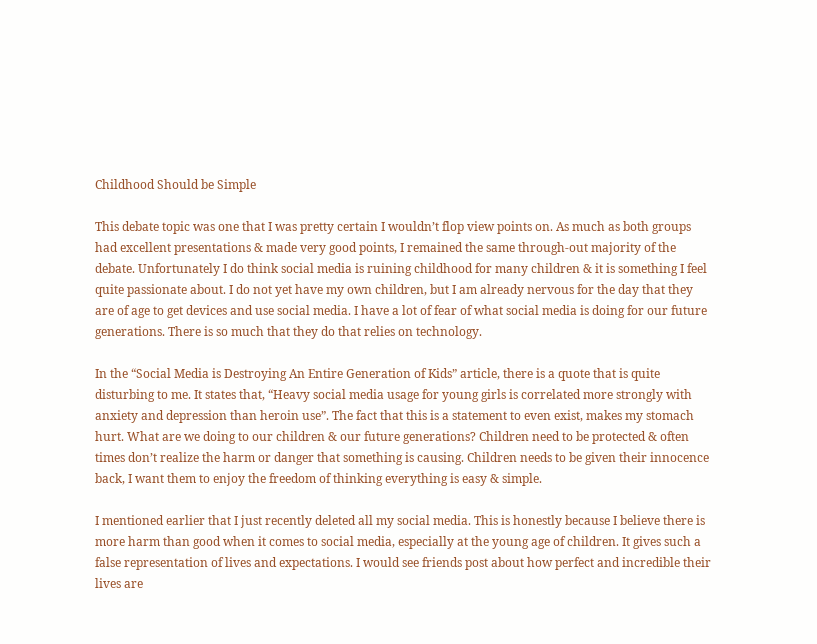Childhood Should be Simple

This debate topic was one that I was pretty certain I wouldn’t flop view points on. As much as both groups had excellent presentations & made very good points, I remained the same through-out majority of the debate. Unfortunately I do think social media is ruining childhood for many children & it is something I feel quite passionate about. I do not yet have my own children, but I am already nervous for the day that they are of age to get devices and use social media. I have a lot of fear of what social media is doing for our future generations. There is so much that they do that relies on technology.

In the “Social Media is Destroying An Entire Generation of Kids” article, there is a quote that is quite disturbing to me. It states that, “Heavy social media usage for young girls is correlated more strongly with anxiety and depression than heroin use”. The fact that this is a statement to even exist, makes my stomach hurt. What are we doing to our children & our future generations? Children need to be protected & often times don’t realize the harm or danger that something is causing. Children needs to be given their innocence back, I want them to enjoy the freedom of thinking everything is easy & simple.

I mentioned earlier that I just recently deleted all my social media. This is honestly because I believe there is more harm than good when it comes to social media, especially at the young age of children. It gives such a false representation of lives and expectations. I would see friends post about how perfect and incredible their lives are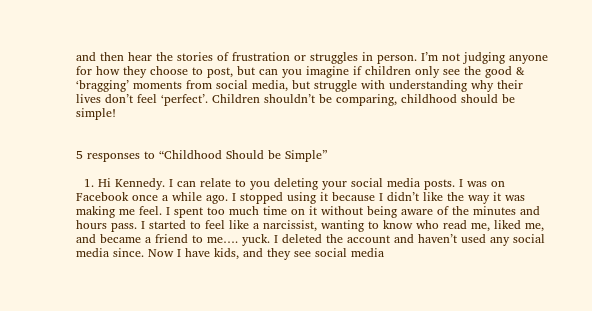and then hear the stories of frustration or struggles in person. I’m not judging anyone for how they choose to post, but can you imagine if children only see the good & ‘bragging’ moments from social media, but struggle with understanding why their lives don’t feel ‘perfect’. Children shouldn’t be comparing, childhood should be simple!


5 responses to “Childhood Should be Simple”

  1. Hi Kennedy. I can relate to you deleting your social media posts. I was on Facebook once a while ago. I stopped using it because I didn’t like the way it was making me feel. I spent too much time on it without being aware of the minutes and hours pass. I started to feel like a narcissist, wanting to know who read me, liked me, and became a friend to me…. yuck. I deleted the account and haven’t used any social media since. Now I have kids, and they see social media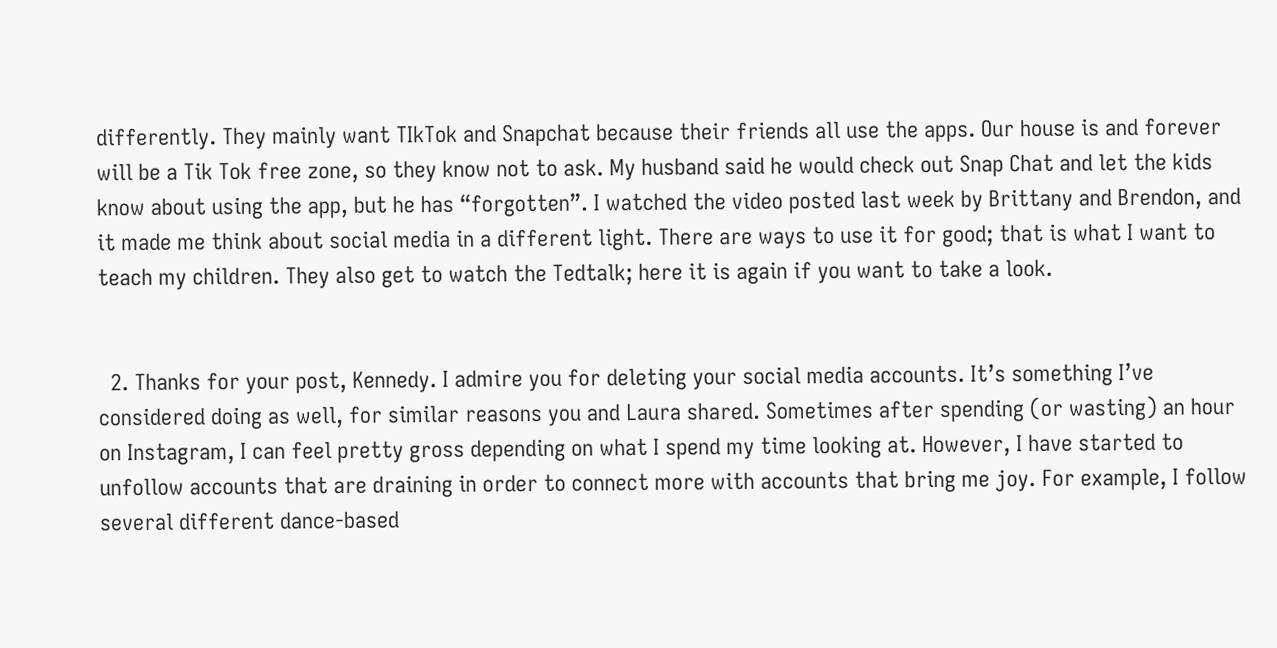differently. They mainly want TIkTok and Snapchat because their friends all use the apps. Our house is and forever will be a Tik Tok free zone, so they know not to ask. My husband said he would check out Snap Chat and let the kids know about using the app, but he has “forgotten”. I watched the video posted last week by Brittany and Brendon, and it made me think about social media in a different light. There are ways to use it for good; that is what I want to teach my children. They also get to watch the Tedtalk; here it is again if you want to take a look.


  2. Thanks for your post, Kennedy. I admire you for deleting your social media accounts. It’s something I’ve considered doing as well, for similar reasons you and Laura shared. Sometimes after spending (or wasting) an hour on Instagram, I can feel pretty gross depending on what I spend my time looking at. However, I have started to unfollow accounts that are draining in order to connect more with accounts that bring me joy. For example, I follow several different dance-based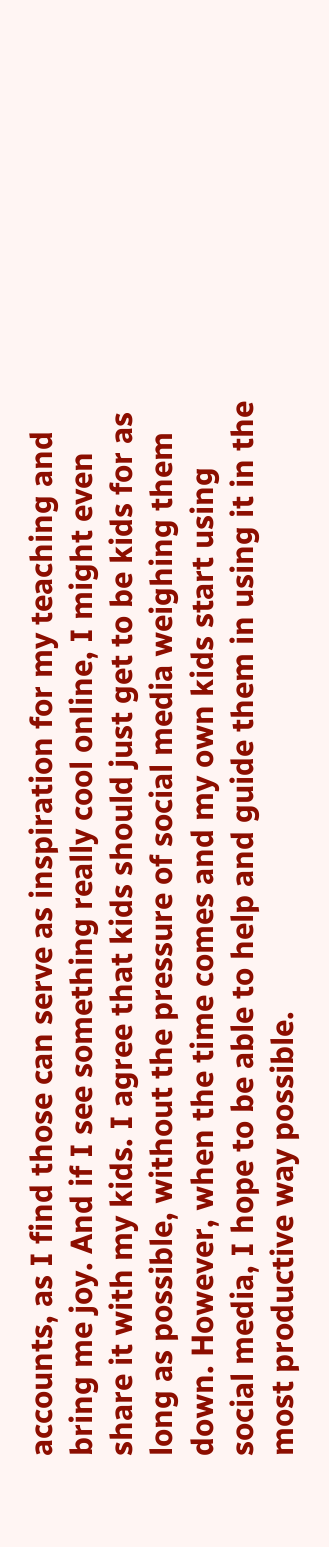accounts, as I find those can serve as inspiration for my teaching and bring me joy. And if I see something really cool online, I might even share it with my kids. I agree that kids should just get to be kids for as long as possible, without the pressure of social media weighing them down. However, when the time comes and my own kids start using social media, I hope to be able to help and guide them in using it in the most productive way possible.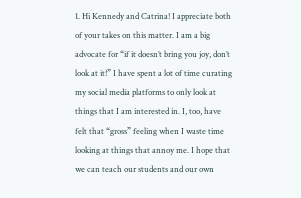1. Hi Kennedy and Catrina! I appreciate both of your takes on this matter. I am a big advocate for “if it doesn’t bring you joy, don’t look at it!” I have spent a lot of time curating my social media platforms to only look at things that I am interested in. I, too, have felt that “gross” feeling when I waste time looking at things that annoy me. I hope that we can teach our students and our own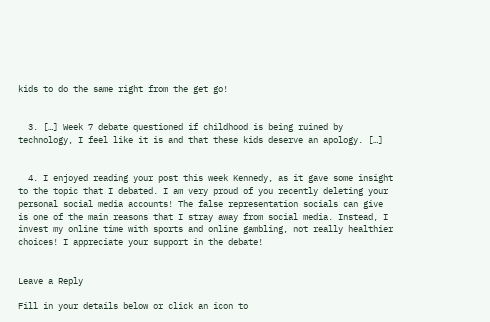kids to do the same right from the get go!


  3. […] Week 7 debate questioned if childhood is being ruined by technology, I feel like it is and that these kids deserve an apology. […]


  4. I enjoyed reading your post this week Kennedy, as it gave some insight to the topic that I debated. I am very proud of you recently deleting your personal social media accounts! The false representation socials can give is one of the main reasons that I stray away from social media. Instead, I invest my online time with sports and online gambling, not really healthier choices! I appreciate your support in the debate!


Leave a Reply

Fill in your details below or click an icon to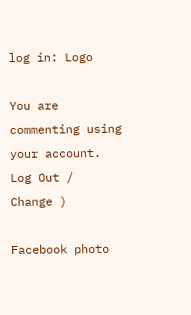log in: Logo

You are commenting using your account. Log Out /  Change )

Facebook photo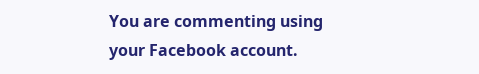You are commenting using your Facebook account.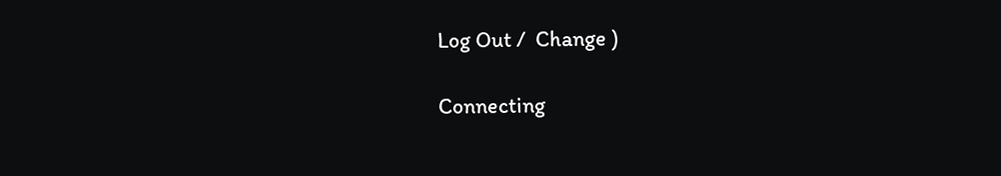Log Out /  Change )

Connecting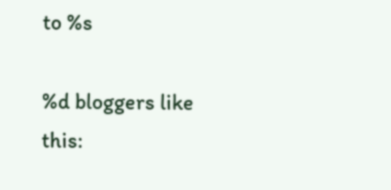to %s

%d bloggers like this: